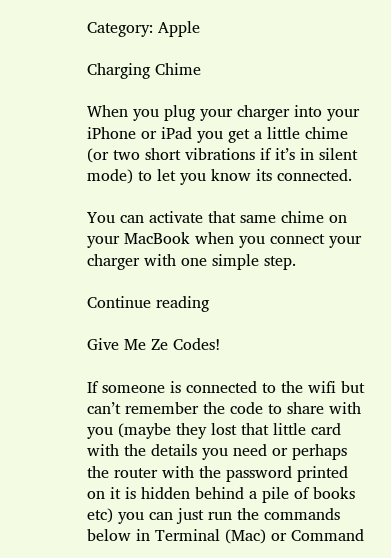Category: Apple

Charging Chime

When you plug your charger into your iPhone or iPad you get a little chime (or two short vibrations if it’s in silent mode) to let you know its connected.

You can activate that same chime on your MacBook when you connect your charger with one simple step.

Continue reading

Give Me Ze Codes!

If someone is connected to the wifi but can’t remember the code to share with you (maybe they lost that little card with the details you need or perhaps the router with the password printed on it is hidden behind a pile of books etc) you can just run the commands below in Terminal (Mac) or Command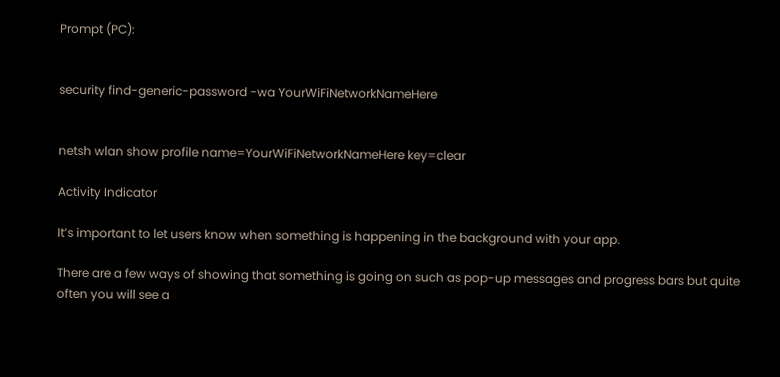Prompt (PC):


security find-generic-password -wa YourWiFiNetworkNameHere


netsh wlan show profile name=YourWiFiNetworkNameHere key=clear

Activity Indicator

It’s important to let users know when something is happening in the background with your app.

There are a few ways of showing that something is going on such as pop-up messages and progress bars but quite often you will see a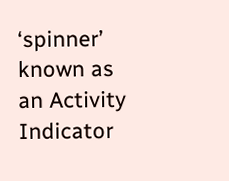‘spinner’ known as an Activity Indicator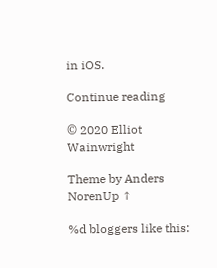in iOS.

Continue reading

© 2020 Elliot Wainwright

Theme by Anders NorenUp ↑

%d bloggers like this: